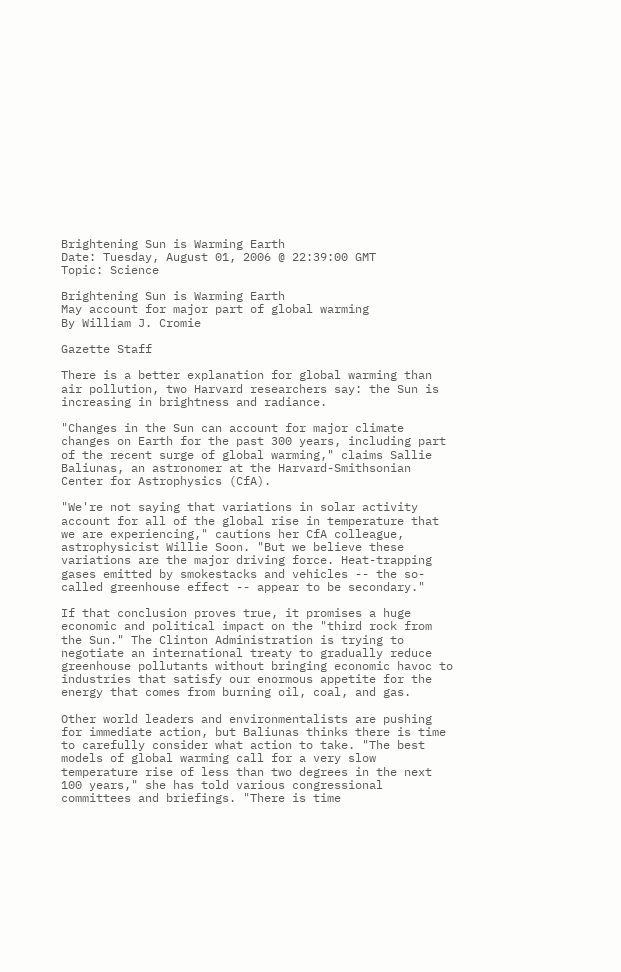Brightening Sun is Warming Earth
Date: Tuesday, August 01, 2006 @ 22:39:00 GMT
Topic: Science

Brightening Sun is Warming Earth
May account for major part of global warming
By William J. Cromie

Gazette Staff

There is a better explanation for global warming than air pollution, two Harvard researchers say: the Sun is increasing in brightness and radiance.

"Changes in the Sun can account for major climate changes on Earth for the past 300 years, including part of the recent surge of global warming," claims Sallie Baliunas, an astronomer at the Harvard-Smithsonian Center for Astrophysics (CfA).

"We're not saying that variations in solar activity account for all of the global rise in temperature that we are experiencing," cautions her CfA colleague, astrophysicist Willie Soon. "But we believe these variations are the major driving force. Heat-trapping gases emitted by smokestacks and vehicles -- the so-called greenhouse effect -- appear to be secondary."

If that conclusion proves true, it promises a huge economic and political impact on the "third rock from the Sun." The Clinton Administration is trying to negotiate an international treaty to gradually reduce greenhouse pollutants without bringing economic havoc to industries that satisfy our enormous appetite for the energy that comes from burning oil, coal, and gas.

Other world leaders and environmentalists are pushing for immediate action, but Baliunas thinks there is time to carefully consider what action to take. "The best models of global warming call for a very slow temperature rise of less than two degrees in the next 100 years," she has told various congressional committees and briefings. "There is time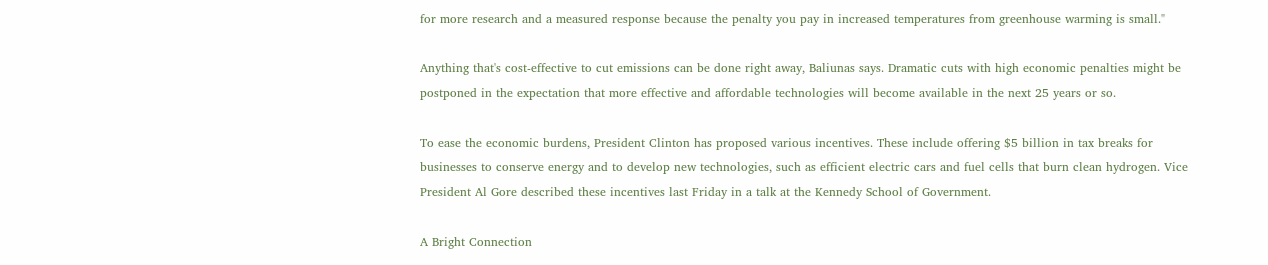for more research and a measured response because the penalty you pay in increased temperatures from greenhouse warming is small."

Anything that's cost-effective to cut emissions can be done right away, Baliunas says. Dramatic cuts with high economic penalties might be postponed in the expectation that more effective and affordable technologies will become available in the next 25 years or so.

To ease the economic burdens, President Clinton has proposed various incentives. These include offering $5 billion in tax breaks for businesses to conserve energy and to develop new technologies, such as efficient electric cars and fuel cells that burn clean hydrogen. Vice President Al Gore described these incentives last Friday in a talk at the Kennedy School of Government.

A Bright Connection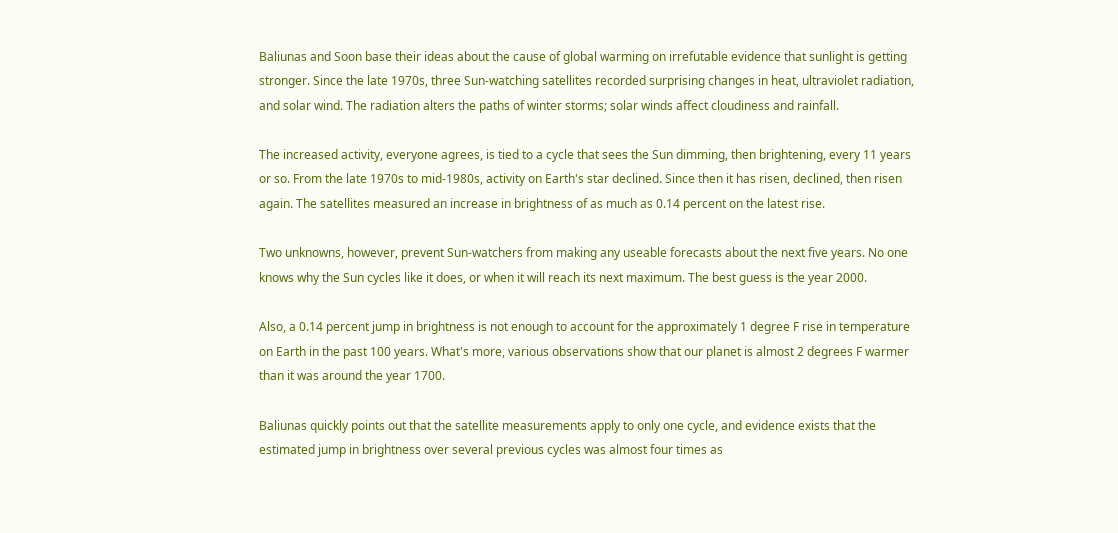Baliunas and Soon base their ideas about the cause of global warming on irrefutable evidence that sunlight is getting stronger. Since the late 1970s, three Sun-watching satellites recorded surprising changes in heat, ultraviolet radiation, and solar wind. The radiation alters the paths of winter storms; solar winds affect cloudiness and rainfall.

The increased activity, everyone agrees, is tied to a cycle that sees the Sun dimming, then brightening, every 11 years or so. From the late 1970s to mid-1980s, activity on Earth's star declined. Since then it has risen, declined, then risen again. The satellites measured an increase in brightness of as much as 0.14 percent on the latest rise.

Two unknowns, however, prevent Sun-watchers from making any useable forecasts about the next five years. No one knows why the Sun cycles like it does, or when it will reach its next maximum. The best guess is the year 2000.

Also, a 0.14 percent jump in brightness is not enough to account for the approximately 1 degree F rise in temperature on Earth in the past 100 years. What's more, various observations show that our planet is almost 2 degrees F warmer than it was around the year 1700.

Baliunas quickly points out that the satellite measurements apply to only one cycle, and evidence exists that the estimated jump in brightness over several previous cycles was almost four times as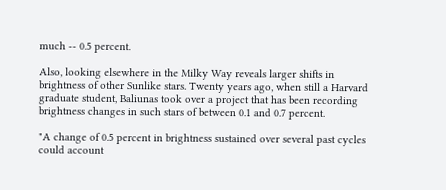much -- 0.5 percent.

Also, looking elsewhere in the Milky Way reveals larger shifts in brightness of other Sunlike stars. Twenty years ago, when still a Harvard graduate student, Baliunas took over a project that has been recording brightness changes in such stars of between 0.1 and 0.7 percent.

"A change of 0.5 percent in brightness sustained over several past cycles could account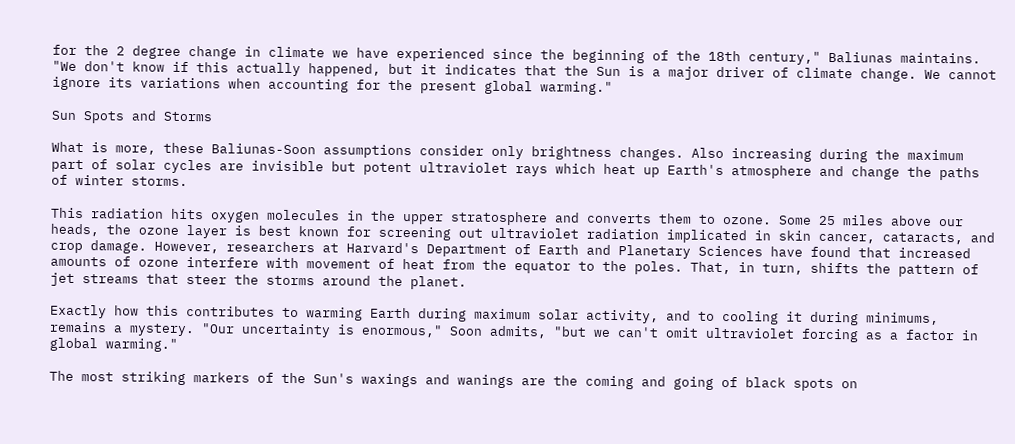for the 2 degree change in climate we have experienced since the beginning of the 18th century," Baliunas maintains. "We don't know if this actually happened, but it indicates that the Sun is a major driver of climate change. We cannot ignore its variations when accounting for the present global warming."

Sun Spots and Storms

What is more, these Baliunas-Soon assumptions consider only brightness changes. Also increasing during the maximum part of solar cycles are invisible but potent ultraviolet rays which heat up Earth's atmosphere and change the paths of winter storms.

This radiation hits oxygen molecules in the upper stratosphere and converts them to ozone. Some 25 miles above our heads, the ozone layer is best known for screening out ultraviolet radiation implicated in skin cancer, cataracts, and crop damage. However, researchers at Harvard's Department of Earth and Planetary Sciences have found that increased amounts of ozone interfere with movement of heat from the equator to the poles. That, in turn, shifts the pattern of jet streams that steer the storms around the planet.

Exactly how this contributes to warming Earth during maximum solar activity, and to cooling it during minimums, remains a mystery. "Our uncertainty is enormous," Soon admits, "but we can't omit ultraviolet forcing as a factor in global warming."

The most striking markers of the Sun's waxings and wanings are the coming and going of black spots on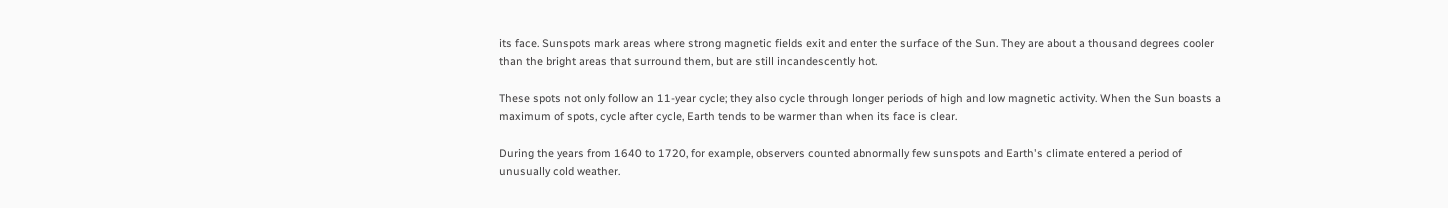its face. Sunspots mark areas where strong magnetic fields exit and enter the surface of the Sun. They are about a thousand degrees cooler than the bright areas that surround them, but are still incandescently hot.

These spots not only follow an 11-year cycle; they also cycle through longer periods of high and low magnetic activity. When the Sun boasts a maximum of spots, cycle after cycle, Earth tends to be warmer than when its face is clear.

During the years from 1640 to 1720, for example, observers counted abnormally few sunspots and Earth's climate entered a period of unusually cold weather.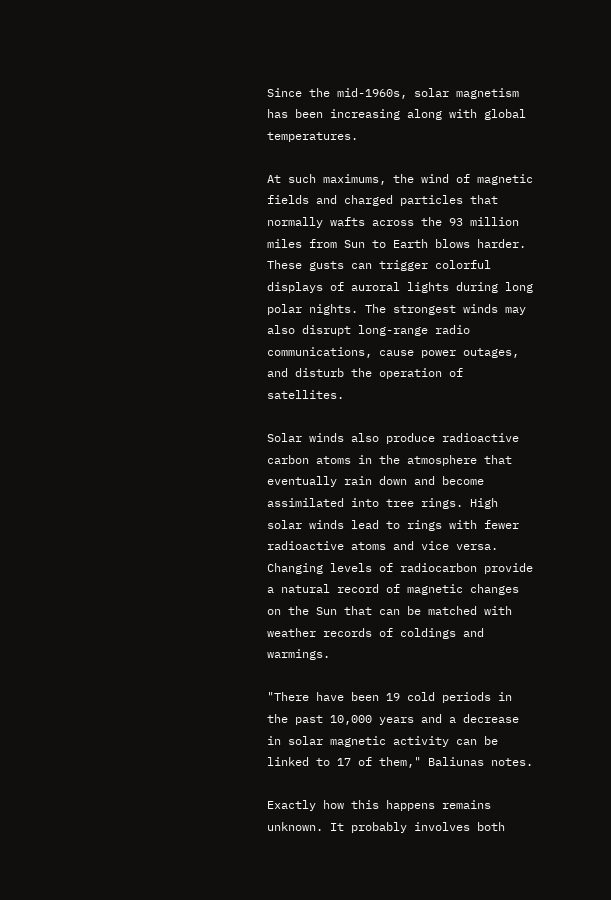Since the mid-1960s, solar magnetism has been increasing along with global temperatures.

At such maximums, the wind of magnetic fields and charged particles that normally wafts across the 93 million miles from Sun to Earth blows harder. These gusts can trigger colorful displays of auroral lights during long polar nights. The strongest winds may also disrupt long-range radio communications, cause power outages, and disturb the operation of satellites.

Solar winds also produce radioactive carbon atoms in the atmosphere that eventually rain down and become assimilated into tree rings. High solar winds lead to rings with fewer radioactive atoms and vice versa. Changing levels of radiocarbon provide a natural record of magnetic changes on the Sun that can be matched with weather records of coldings and warmings.

"There have been 19 cold periods in the past 10,000 years and a decrease in solar magnetic activity can be linked to 17 of them," Baliunas notes.

Exactly how this happens remains unknown. It probably involves both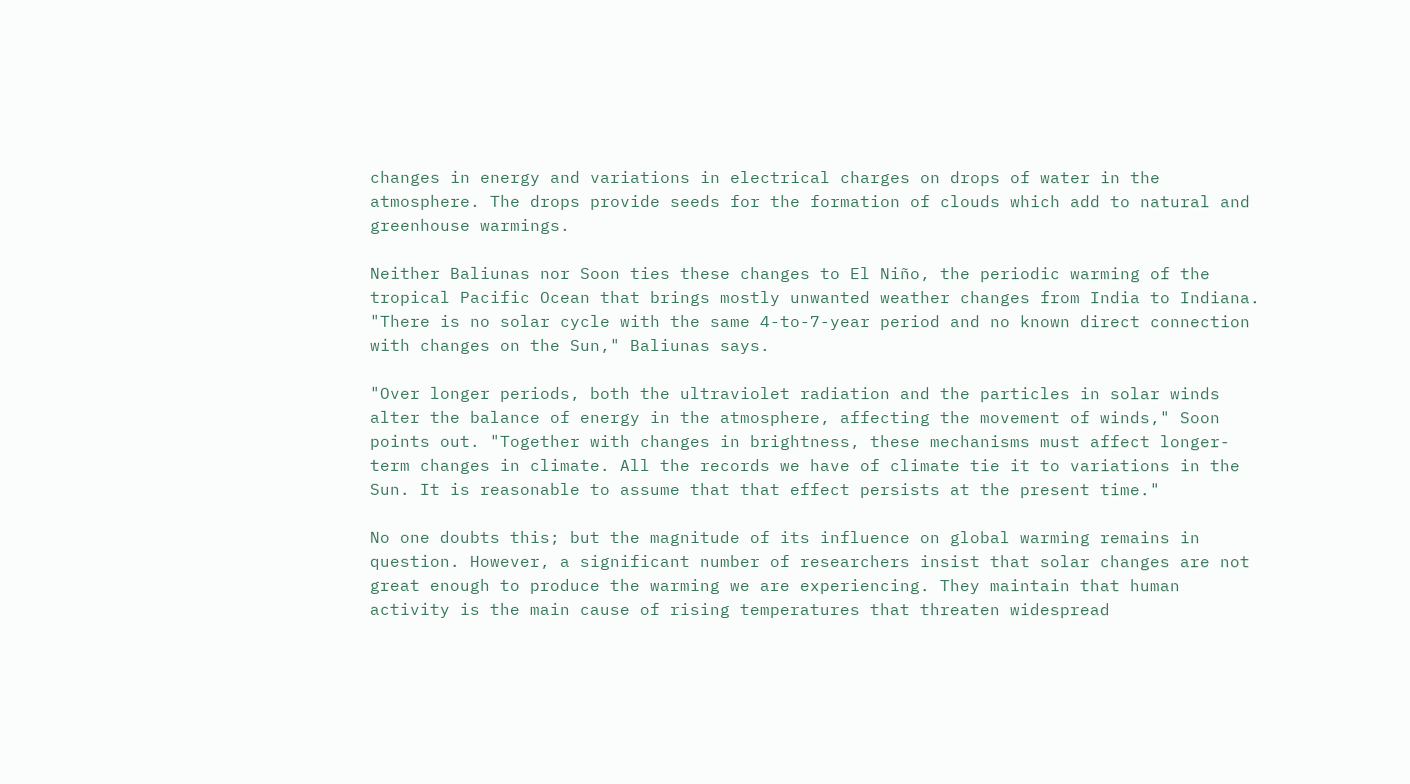changes in energy and variations in electrical charges on drops of water in the atmosphere. The drops provide seeds for the formation of clouds which add to natural and greenhouse warmings.

Neither Baliunas nor Soon ties these changes to El Niño, the periodic warming of the tropical Pacific Ocean that brings mostly unwanted weather changes from India to Indiana. "There is no solar cycle with the same 4-to-7-year period and no known direct connection with changes on the Sun," Baliunas says.

"Over longer periods, both the ultraviolet radiation and the particles in solar winds alter the balance of energy in the atmosphere, affecting the movement of winds," Soon points out. "Together with changes in brightness, these mechanisms must affect longer-term changes in climate. All the records we have of climate tie it to variations in the Sun. It is reasonable to assume that that effect persists at the present time."

No one doubts this; but the magnitude of its influence on global warming remains in question. However, a significant number of researchers insist that solar changes are not great enough to produce the warming we are experiencing. They maintain that human activity is the main cause of rising temperatures that threaten widespread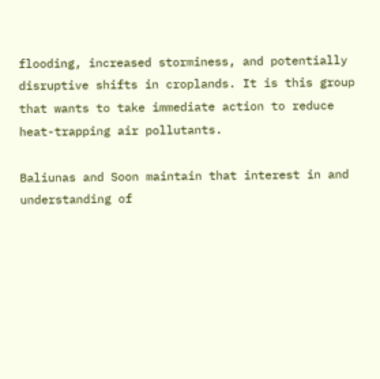flooding, increased storminess, and potentially disruptive shifts in croplands. It is this group that wants to take immediate action to reduce heat-trapping air pollutants.

Baliunas and Soon maintain that interest in and understanding of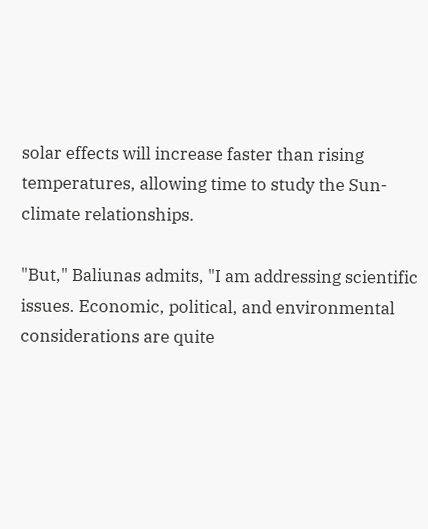solar effects will increase faster than rising temperatures, allowing time to study the Sun-climate relationships.

"But," Baliunas admits, "I am addressing scientific issues. Economic, political, and environmental considerations are quite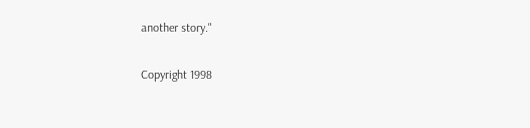another story."

Copyright 1998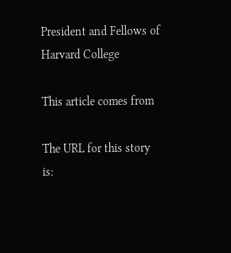President and Fellows of Harvard College

This article comes from

The URL for this story is: